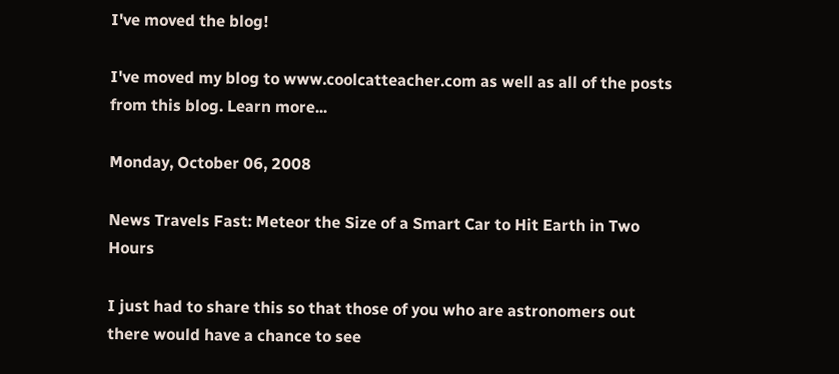I've moved the blog!

I've moved my blog to www.coolcatteacher.com as well as all of the posts from this blog. Learn more...

Monday, October 06, 2008

News Travels Fast: Meteor the Size of a Smart Car to Hit Earth in Two Hours

I just had to share this so that those of you who are astronomers out there would have a chance to see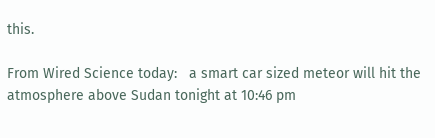this.

From Wired Science today:   a smart car sized meteor will hit the atmosphere above Sudan tonight at 10:46 pm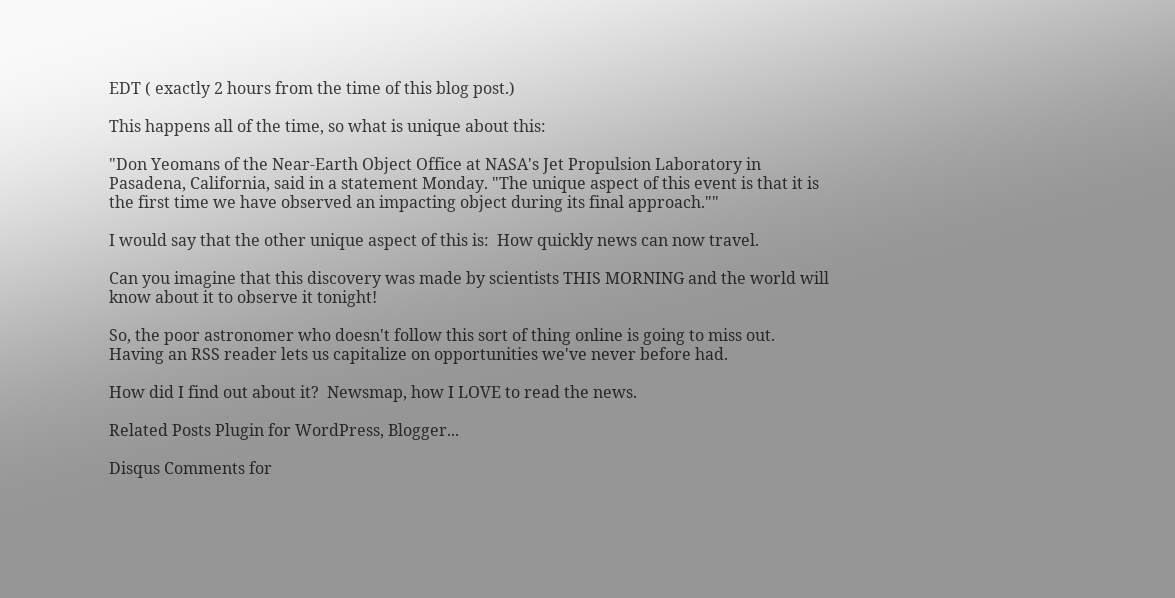EDT ( exactly 2 hours from the time of this blog post.)

This happens all of the time, so what is unique about this:

"Don Yeomans of the Near-Earth Object Office at NASA's Jet Propulsion Laboratory in Pasadena, California, said in a statement Monday. "The unique aspect of this event is that it is the first time we have observed an impacting object during its final approach.""

I would say that the other unique aspect of this is:  How quickly news can now travel.

Can you imagine that this discovery was made by scientists THIS MORNING and the world will know about it to observe it tonight!

So, the poor astronomer who doesn't follow this sort of thing online is going to miss out. Having an RSS reader lets us capitalize on opportunities we've never before had.

How did I find out about it?  Newsmap, how I LOVE to read the news.

Related Posts Plugin for WordPress, Blogger...

Disqus Comments for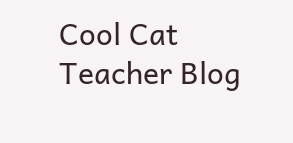Cool Cat Teacher Blog